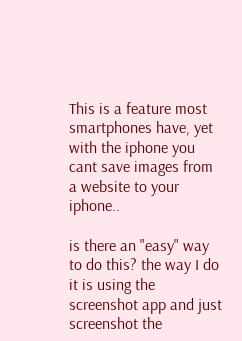This is a feature most smartphones have, yet with the iphone you cant save images from a website to your iphone..

is there an "easy" way to do this? the way I do it is using the screenshot app and just screenshot the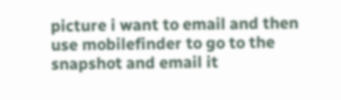picture i want to email and then use mobilefinder to go to the snapshot and email it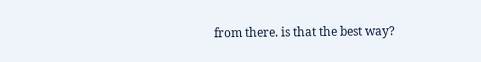from there. is that the best way?